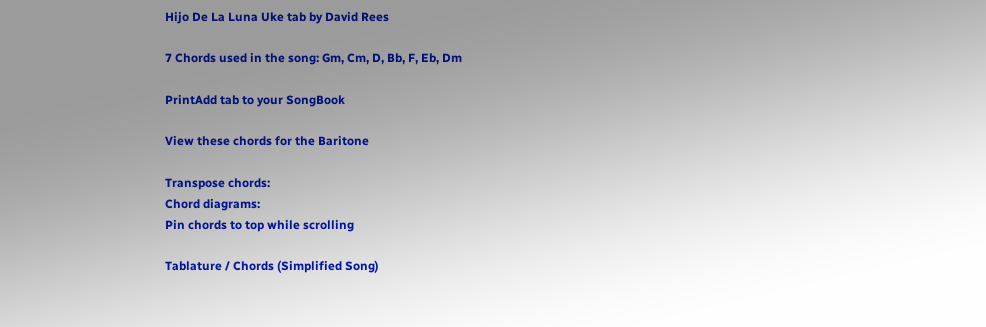Hijo De La Luna Uke tab by David Rees

7 Chords used in the song: Gm, Cm, D, Bb, F, Eb, Dm

PrintAdd tab to your SongBook

View these chords for the Baritone

Transpose chords:
Chord diagrams:
Pin chords to top while scrolling

Tablature / Chords (Simplified Song)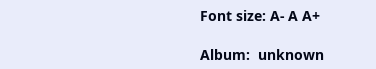Font size: A- A A+

Album:  unknown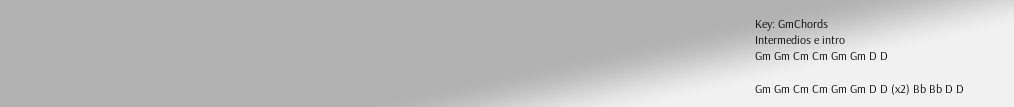Key: GmChords
Intermedios e intro
Gm Gm Cm Cm Gm Gm D D

Gm Gm Cm Cm Gm Gm D D (x2) Bb Bb D D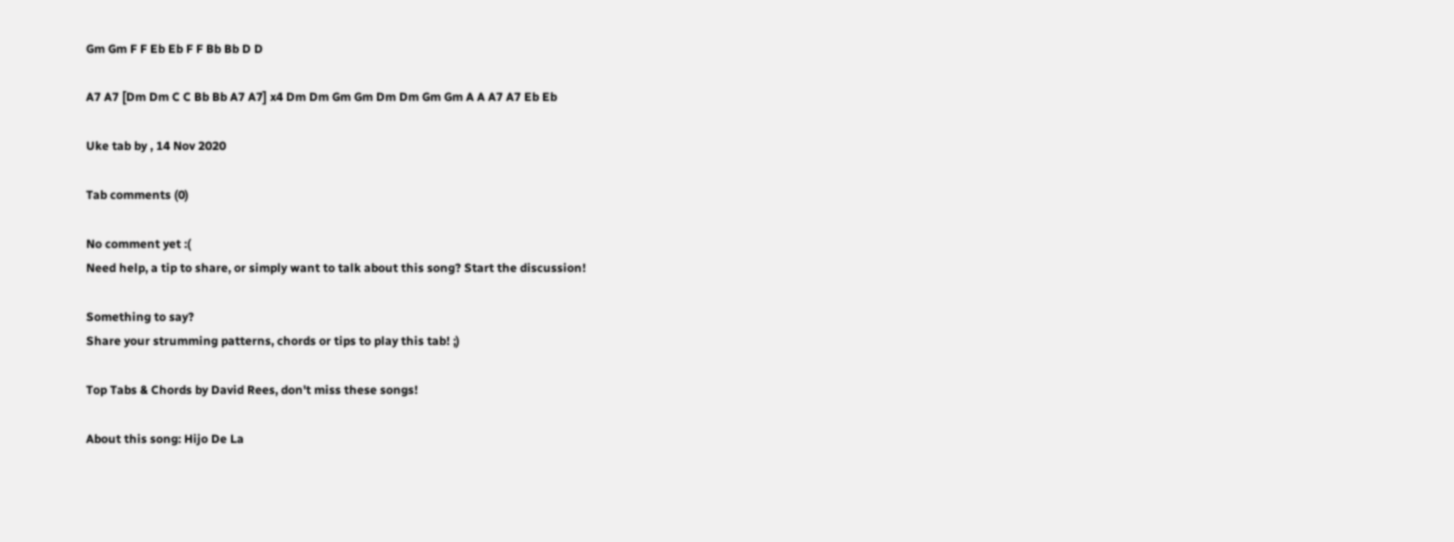Gm Gm F F Eb Eb F F Bb Bb D D

A7 A7 [Dm Dm C C Bb Bb A7 A7] x4 Dm Dm Gm Gm Dm Dm Gm Gm A A A7 A7 Eb Eb

Uke tab by , 14 Nov 2020

Tab comments (0)

No comment yet :(
Need help, a tip to share, or simply want to talk about this song? Start the discussion!

Something to say?
Share your strumming patterns, chords or tips to play this tab! ;)

Top Tabs & Chords by David Rees, don't miss these songs!

About this song: Hijo De La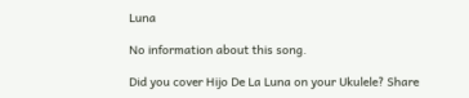Luna

No information about this song.

Did you cover Hijo De La Luna on your Ukulele? Share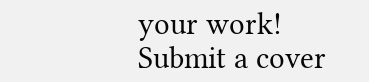your work!
Submit a cover